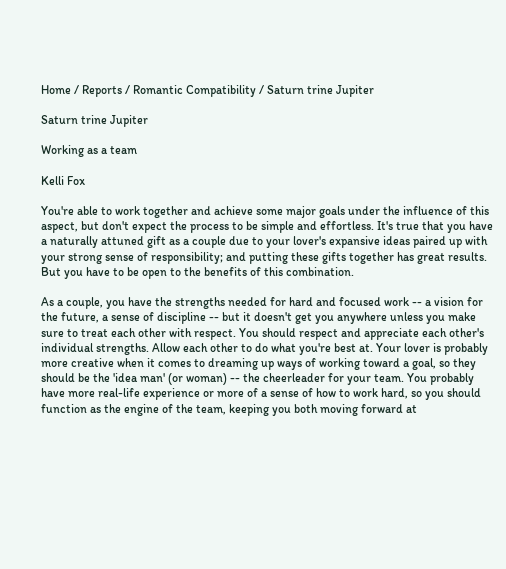Home / Reports / Romantic Compatibility / Saturn trine Jupiter

Saturn trine Jupiter

Working as a team

Kelli Fox

You're able to work together and achieve some major goals under the influence of this aspect, but don't expect the process to be simple and effortless. It's true that you have a naturally attuned gift as a couple due to your lover's expansive ideas paired up with your strong sense of responsibility; and putting these gifts together has great results. But you have to be open to the benefits of this combination.

As a couple, you have the strengths needed for hard and focused work -- a vision for the future, a sense of discipline -- but it doesn't get you anywhere unless you make sure to treat each other with respect. You should respect and appreciate each other's individual strengths. Allow each other to do what you're best at. Your lover is probably more creative when it comes to dreaming up ways of working toward a goal, so they should be the 'idea man' (or woman) -- the cheerleader for your team. You probably have more real-life experience or more of a sense of how to work hard, so you should function as the engine of the team, keeping you both moving forward at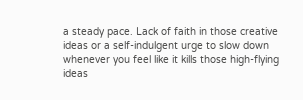a steady pace. Lack of faith in those creative ideas or a self-indulgent urge to slow down whenever you feel like it kills those high-flying ideas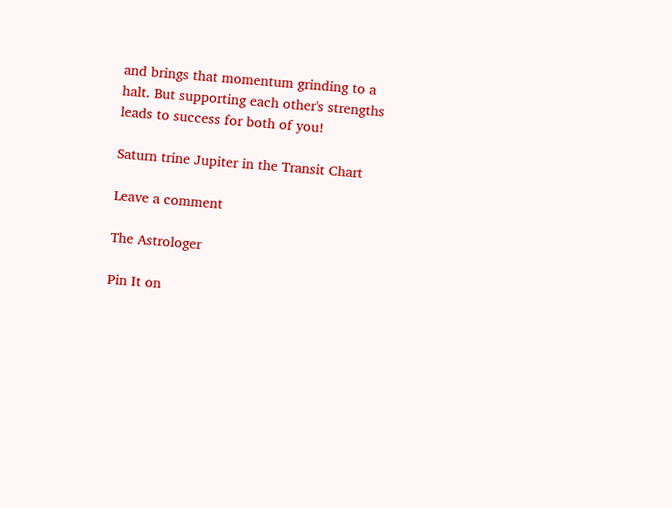and brings that momentum grinding to a halt. But supporting each other's strengths leads to success for both of you!

Saturn trine Jupiter in the Transit Chart

Leave a comment

The Astrologer

Pin It on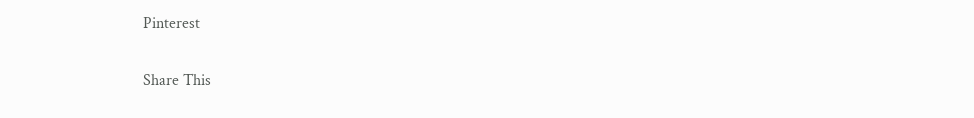Pinterest

Share This